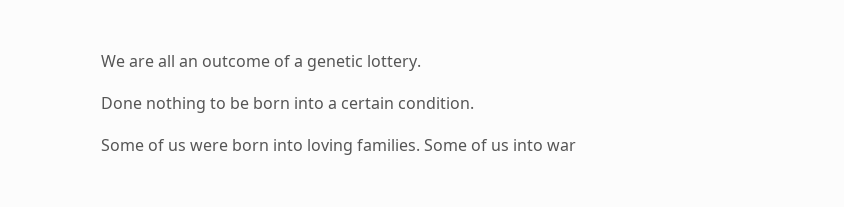We are all an outcome of a genetic lottery.

Done nothing to be born into a certain condition.

Some of us were born into loving families. Some of us into war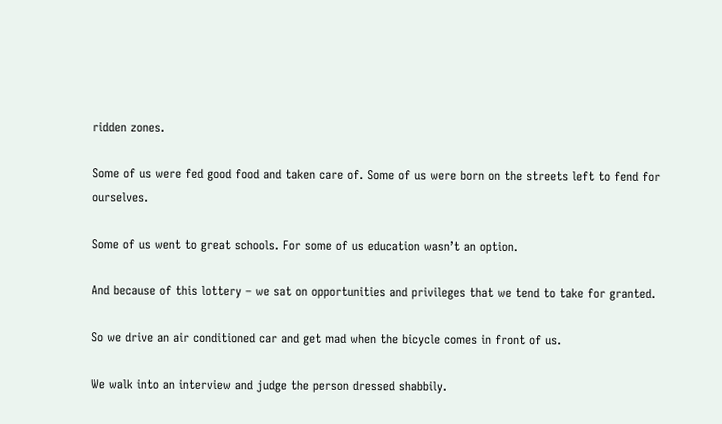ridden zones.

Some of us were fed good food and taken care of. Some of us were born on the streets left to fend for ourselves.

Some of us went to great schools. For some of us education wasn’t an option.

And because of this lottery – we sat on opportunities and privileges that we tend to take for granted.

So we drive an air conditioned car and get mad when the bicycle comes in front of us.

We walk into an interview and judge the person dressed shabbily.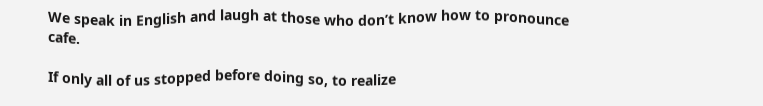We speak in English and laugh at those who don’t know how to pronounce cafe.

If only all of us stopped before doing so, to realize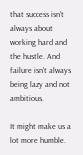that success isn’t always about working hard and the hustle. And failure isn’t always being lazy and not ambitious.

It might make us a lot more humble.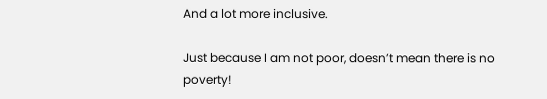And a lot more inclusive.

Just because I am not poor, doesn’t mean there is no poverty!